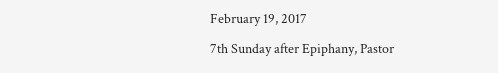February 19, 2017

7th Sunday after Epiphany, Pastor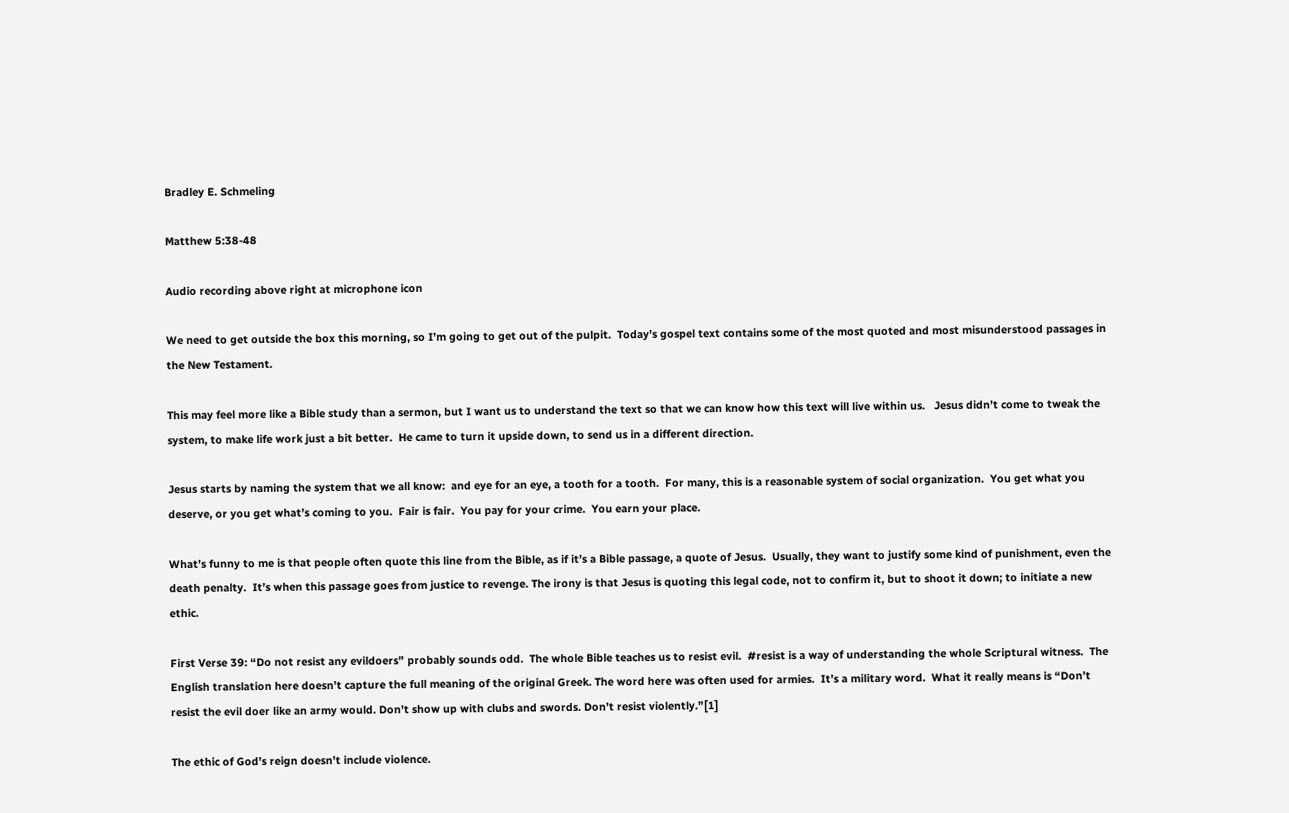Bradley E. Schmeling

Matthew 5:38-48

Audio recording above right at microphone icon

We need to get outside the box this morning, so I’m going to get out of the pulpit.  Today’s gospel text contains some of the most quoted and most misunderstood passages in the New Testament.

This may feel more like a Bible study than a sermon, but I want us to understand the text so that we can know how this text will live within us.   Jesus didn’t come to tweak the system, to make life work just a bit better.  He came to turn it upside down, to send us in a different direction.

Jesus starts by naming the system that we all know:  and eye for an eye, a tooth for a tooth.  For many, this is a reasonable system of social organization.  You get what you deserve, or you get what’s coming to you.  Fair is fair.  You pay for your crime.  You earn your place.

What’s funny to me is that people often quote this line from the Bible, as if it’s a Bible passage, a quote of Jesus.  Usually, they want to justify some kind of punishment, even the death penalty.  It’s when this passage goes from justice to revenge. The irony is that Jesus is quoting this legal code, not to confirm it, but to shoot it down; to initiate a new ethic.

First Verse 39: “Do not resist any evildoers” probably sounds odd.  The whole Bible teaches us to resist evil.  #resist is a way of understanding the whole Scriptural witness.  The English translation here doesn’t capture the full meaning of the original Greek. The word here was often used for armies.  It’s a military word.  What it really means is “Don’t resist the evil doer like an army would. Don’t show up with clubs and swords. Don’t resist violently.”[1]

The ethic of God’s reign doesn’t include violence.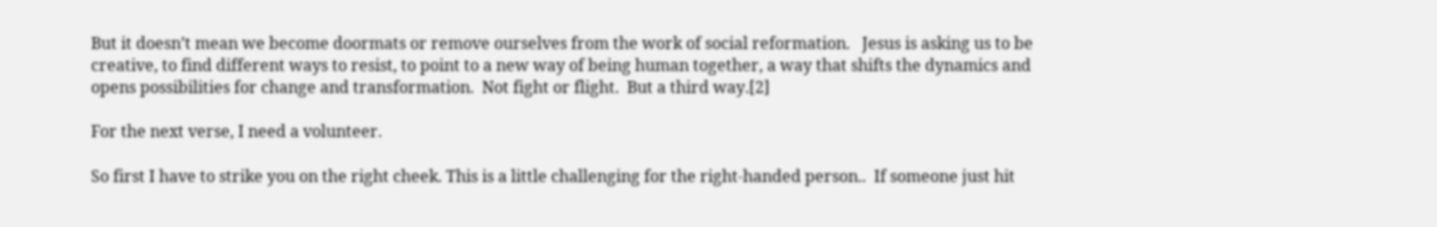But it doesn’t mean we become doormats or remove ourselves from the work of social reformation.   Jesus is asking us to be creative, to find different ways to resist, to point to a new way of being human together, a way that shifts the dynamics and opens possibilities for change and transformation.  Not fight or flight.  But a third way.[2]

For the next verse, I need a volunteer.

So first I have to strike you on the right cheek. This is a little challenging for the right-handed person..  If someone just hit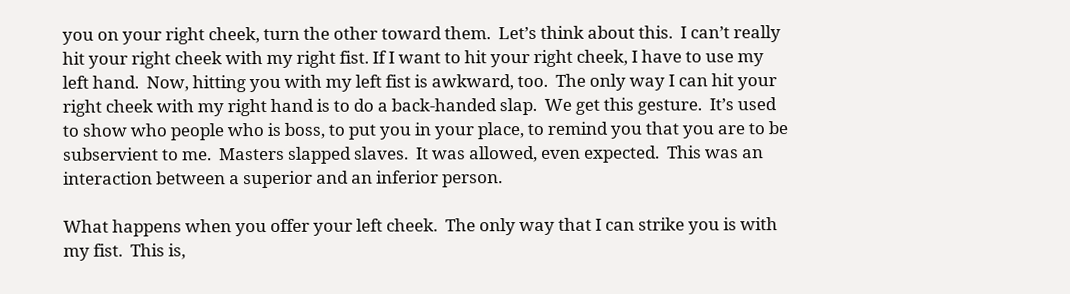you on your right cheek, turn the other toward them.  Let’s think about this.  I can’t really hit your right cheek with my right fist. If I want to hit your right cheek, I have to use my left hand.  Now, hitting you with my left fist is awkward, too.  The only way I can hit your right cheek with my right hand is to do a back-handed slap.  We get this gesture.  It’s used to show who people who is boss, to put you in your place, to remind you that you are to be subservient to me.  Masters slapped slaves.  It was allowed, even expected.  This was an interaction between a superior and an inferior person.

What happens when you offer your left cheek.  The only way that I can strike you is with my fist.  This is,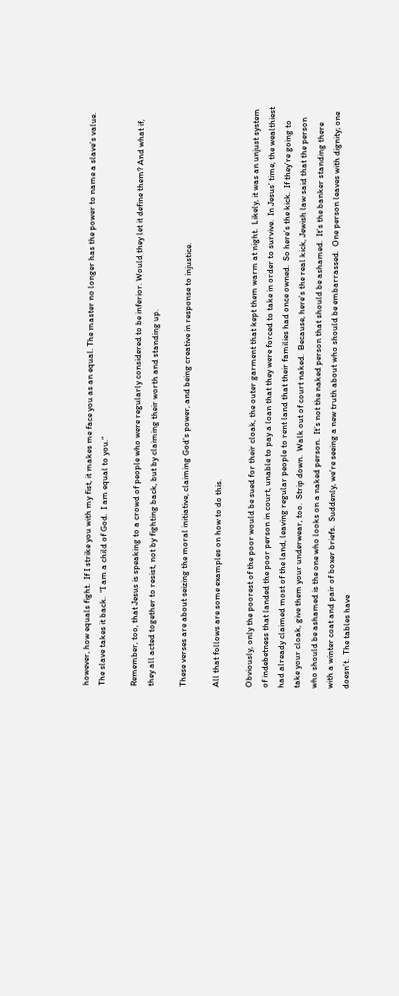however, how equals fight.  If I strike you with my fist, it makes me face you as an equal. The master no longer has the power to name a slave’s value.  The slave takes it back.  “I am a child of God.  I am equal to you.”

Remember, too, that Jesus is speaking to a crowd of people who were regularly considered to be inferior. Would they let it define them? And what if, they all acted together to resist, not by fighting back, but by claiming their worth and standing up.

These verses are about seizing the moral initiative, claiming God’s power, and being creative in response to injustice.

All that follows are some examples on how to do this.

Obviously, only the poorest of the poor would be sued for their cloak, the outer garment that kept them warm at night.  Likely, it was an unjust system of indebetness that landed the poor person in court, unable to pay a loan that they were forced to take in order to survive.  In Jesus’ time, the wealthiest had already claimed most of the land, leaving regular people to rent land that their families had once owned.  So here’s the kick.  If they’re going to take your cloak, give them your underwear, too.  Strip down.  Walk out of court naked.  Because, here’s the real kick, Jewish law said that the person who should be ashamed is the one who looks on a naked person.  It’s not the naked person that should be ashamed.  It’s the banker standing there with a winter coat and pair of boxer briefs.  Suddenly, we’re seeing a new truth about who should be embarrassed.  One person leaves with dignity; one doesn’t.  The tables have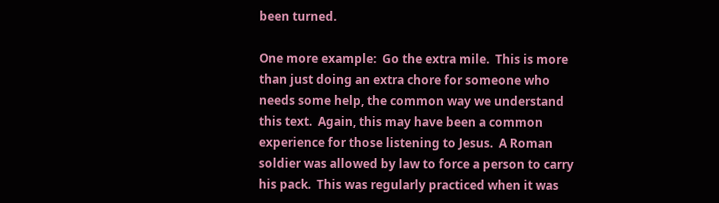been turned.

One more example:  Go the extra mile.  This is more than just doing an extra chore for someone who needs some help, the common way we understand this text.  Again, this may have been a common experience for those listening to Jesus.  A Roman soldier was allowed by law to force a person to carry his pack.  This was regularly practiced when it was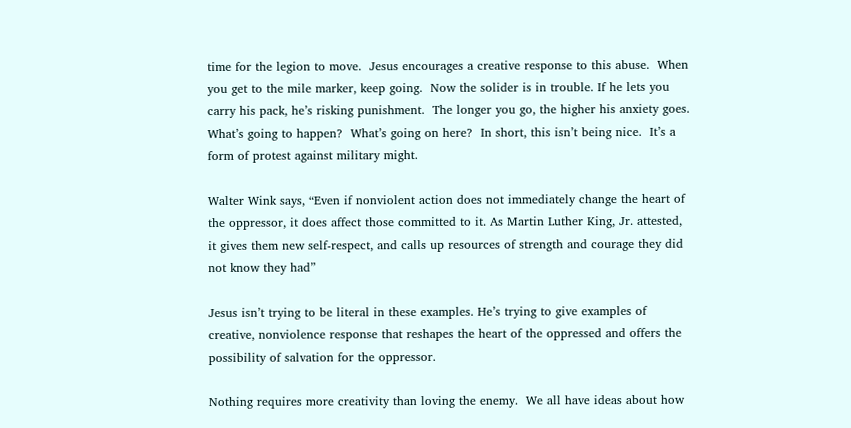time for the legion to move.  Jesus encourages a creative response to this abuse.  When you get to the mile marker, keep going.  Now the solider is in trouble. If he lets you carry his pack, he’s risking punishment.  The longer you go, the higher his anxiety goes.  What’s going to happen?  What’s going on here?  In short, this isn’t being nice.  It’s a form of protest against military might.

Walter Wink says, “Even if nonviolent action does not immediately change the heart of the oppressor, it does affect those committed to it. As Martin Luther King, Jr. attested, it gives them new self-respect, and calls up resources of strength and courage they did not know they had”

Jesus isn’t trying to be literal in these examples. He’s trying to give examples of creative, nonviolence response that reshapes the heart of the oppressed and offers the possibility of salvation for the oppressor.

Nothing requires more creativity than loving the enemy.  We all have ideas about how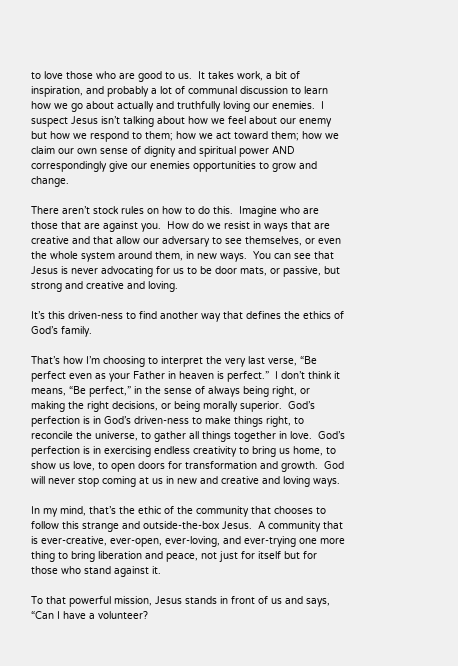to love those who are good to us.  It takes work, a bit of inspiration, and probably a lot of communal discussion to learn how we go about actually and truthfully loving our enemies.  I suspect Jesus isn’t talking about how we feel about our enemy but how we respond to them; how we act toward them; how we claim our own sense of dignity and spiritual power AND correspondingly give our enemies opportunities to grow and change.

There aren’t stock rules on how to do this.  Imagine who are those that are against you.  How do we resist in ways that are creative and that allow our adversary to see themselves, or even the whole system around them, in new ways.  You can see that Jesus is never advocating for us to be door mats, or passive, but strong and creative and loving.

It’s this driven-ness to find another way that defines the ethics of God’s family.

That’s how I’m choosing to interpret the very last verse, “Be perfect even as your Father in heaven is perfect.”  I don’t think it means, “Be perfect,” in the sense of always being right, or making the right decisions, or being morally superior.  God’s perfection is in God’s driven-ness to make things right, to reconcile the universe, to gather all things together in love.  God’s perfection is in exercising endless creativity to bring us home, to show us love, to open doors for transformation and growth.  God will never stop coming at us in new and creative and loving ways.

In my mind, that’s the ethic of the community that chooses to follow this strange and outside-the-box Jesus.  A community that is ever-creative, ever-open, ever-loving, and ever-trying one more thing to bring liberation and peace, not just for itself but for those who stand against it.

To that powerful mission, Jesus stands in front of us and says, “Can I have a volunteer?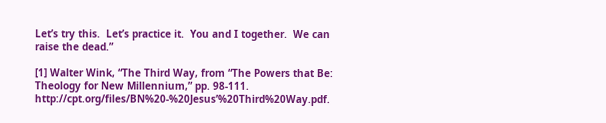Let’s try this.  Let’s practice it.  You and I together.  We can raise the dead.”

[1] Walter Wink, “The Third Way, from “The Powers that Be:  Theology for New Millennium,” pp. 98-111.  http://cpt.org/files/BN%20-%20Jesus’%20Third%20Way.pdf.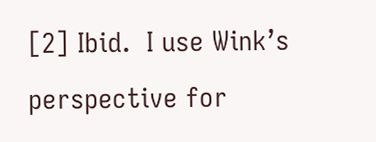[2] Ibid.  I use Wink’s perspective for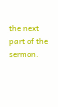the next part of the sermon.